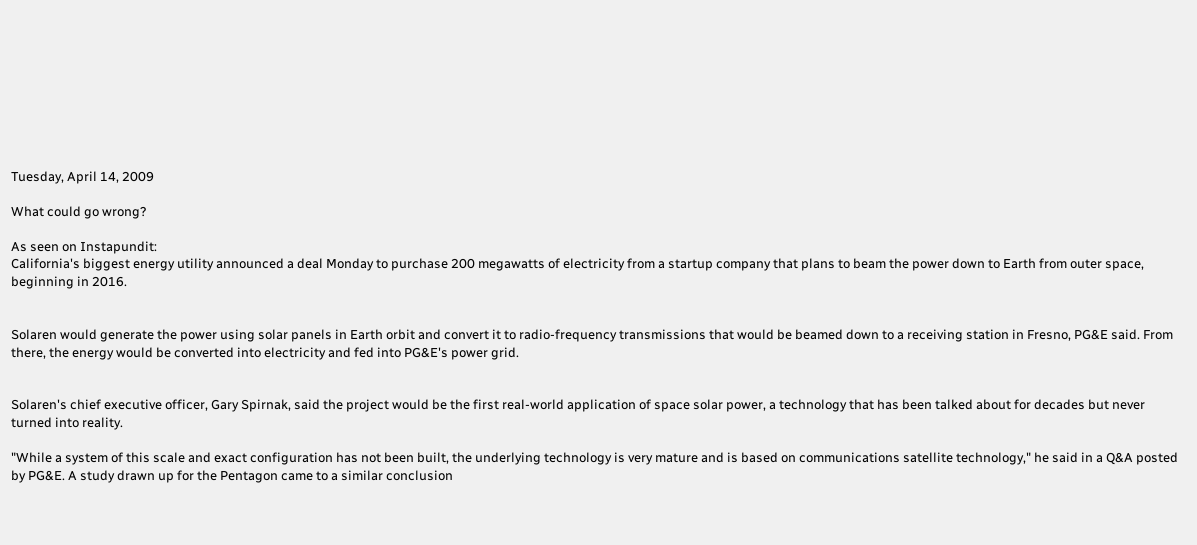Tuesday, April 14, 2009

What could go wrong?

As seen on Instapundit:
California's biggest energy utility announced a deal Monday to purchase 200 megawatts of electricity from a startup company that plans to beam the power down to Earth from outer space, beginning in 2016.


Solaren would generate the power using solar panels in Earth orbit and convert it to radio-frequency transmissions that would be beamed down to a receiving station in Fresno, PG&E said. From there, the energy would be converted into electricity and fed into PG&E's power grid.


Solaren's chief executive officer, Gary Spirnak, said the project would be the first real-world application of space solar power, a technology that has been talked about for decades but never turned into reality.

"While a system of this scale and exact configuration has not been built, the underlying technology is very mature and is based on communications satellite technology," he said in a Q&A posted by PG&E. A study drawn up for the Pentagon came to a similar conclusion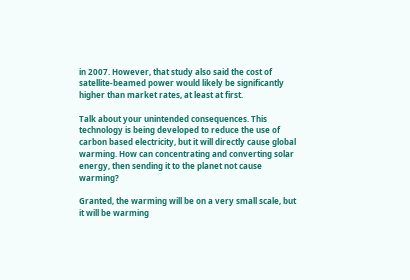in 2007. However, that study also said the cost of satellite-beamed power would likely be significantly higher than market rates, at least at first.

Talk about your unintended consequences. This technology is being developed to reduce the use of carbon based electricity, but it will directly cause global warming. How can concentrating and converting solar energy, then sending it to the planet not cause warming?

Granted, the warming will be on a very small scale, but it will be warming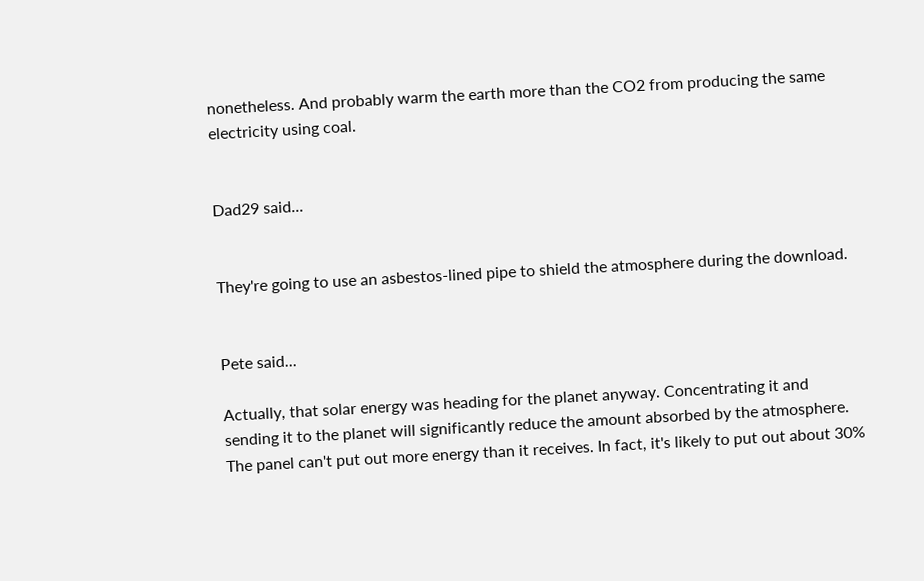nonetheless. And probably warm the earth more than the CO2 from producing the same electricity using coal.


Dad29 said...


They're going to use an asbestos-lined pipe to shield the atmosphere during the download.


Pete said...

Actually, that solar energy was heading for the planet anyway. Concentrating it and sending it to the planet will significantly reduce the amount absorbed by the atmosphere. The panel can't put out more energy than it receives. In fact, it's likely to put out about 30%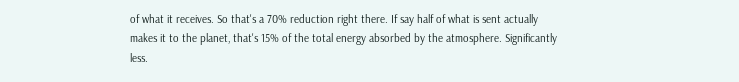of what it receives. So that's a 70% reduction right there. If say half of what is sent actually makes it to the planet, that's 15% of the total energy absorbed by the atmosphere. Significantly less.